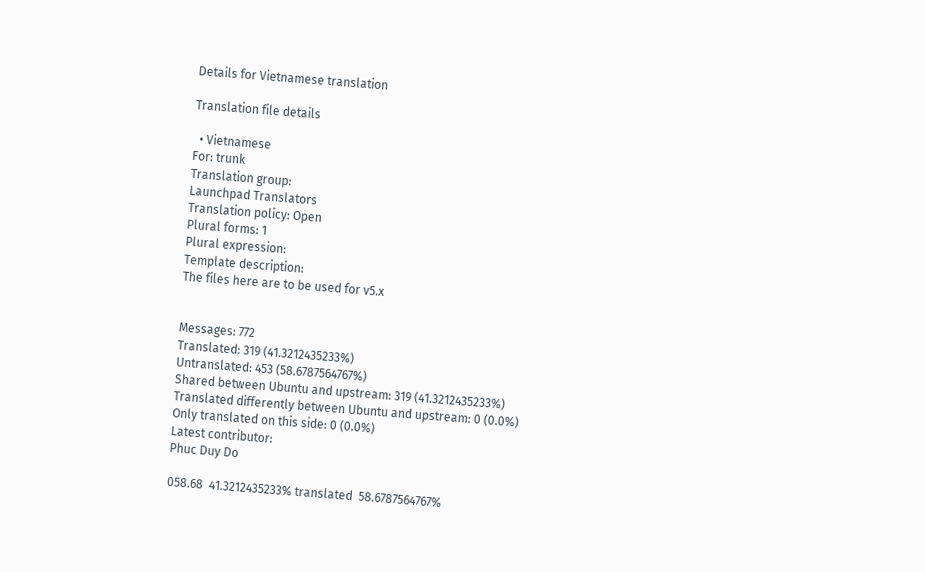Details for Vietnamese translation

Translation file details

  • Vietnamese
For: trunk
Translation group:
Launchpad Translators
Translation policy: Open
Plural forms: 1
Plural expression:
Template description:
The files here are to be used for v5.x


Messages: 772
Translated: 319 (41.3212435233%)
Untranslated: 453 (58.6787564767%)
Shared between Ubuntu and upstream: 319 (41.3212435233%)
Translated differently between Ubuntu and upstream: 0 (0.0%)
Only translated on this side: 0 (0.0%)
Latest contributor:
Phuc Duy Do

058.68  41.3212435233% translated  58.6787564767%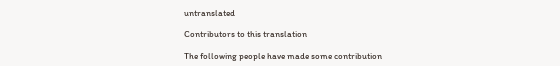untranslated

Contributors to this translation

The following people have made some contribution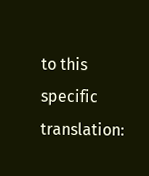to this specific translation: